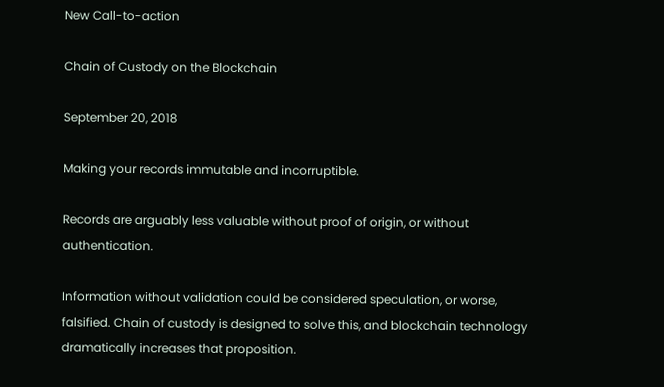New Call-to-action

Chain of Custody on the Blockchain

September 20, 2018

Making your records immutable and incorruptible.

Records are arguably less valuable without proof of origin, or without authentication.

Information without validation could be considered speculation, or worse, falsified. Chain of custody is designed to solve this, and blockchain technology dramatically increases that proposition.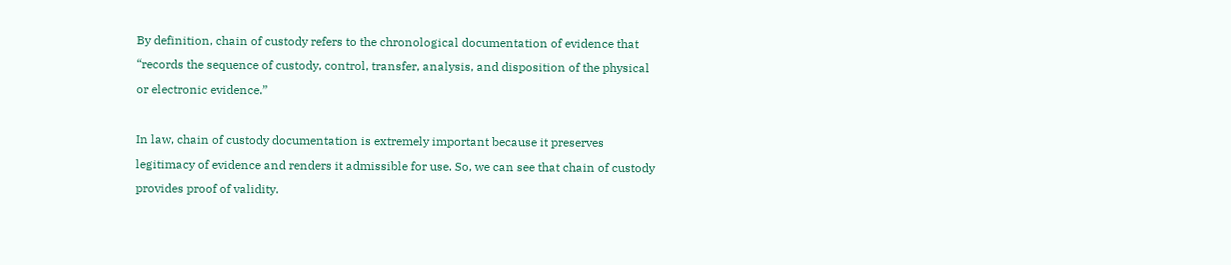By definition, chain of custody refers to the chronological documentation of evidence that “records the sequence of custody, control, transfer, analysis, and disposition of the physical or electronic evidence.”

In law, chain of custody documentation is extremely important because it preserves legitimacy of evidence and renders it admissible for use. So, we can see that chain of custody provides proof of validity.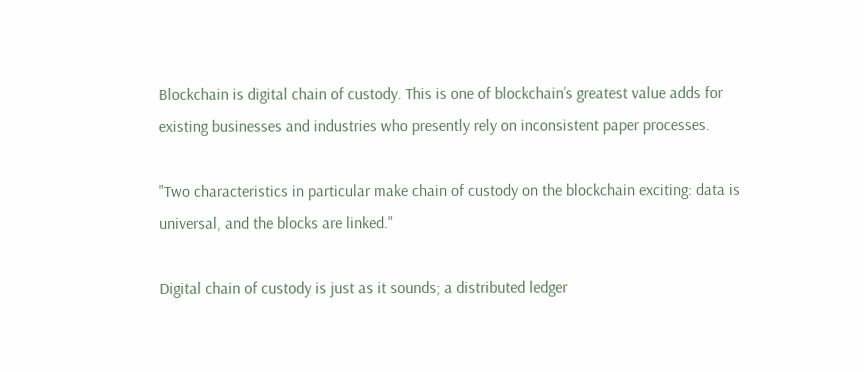Blockchain is digital chain of custody. This is one of blockchain’s greatest value adds for existing businesses and industries who presently rely on inconsistent paper processes.

"Two characteristics in particular make chain of custody on the blockchain exciting: data is universal, and the blocks are linked."

Digital chain of custody is just as it sounds; a distributed ledger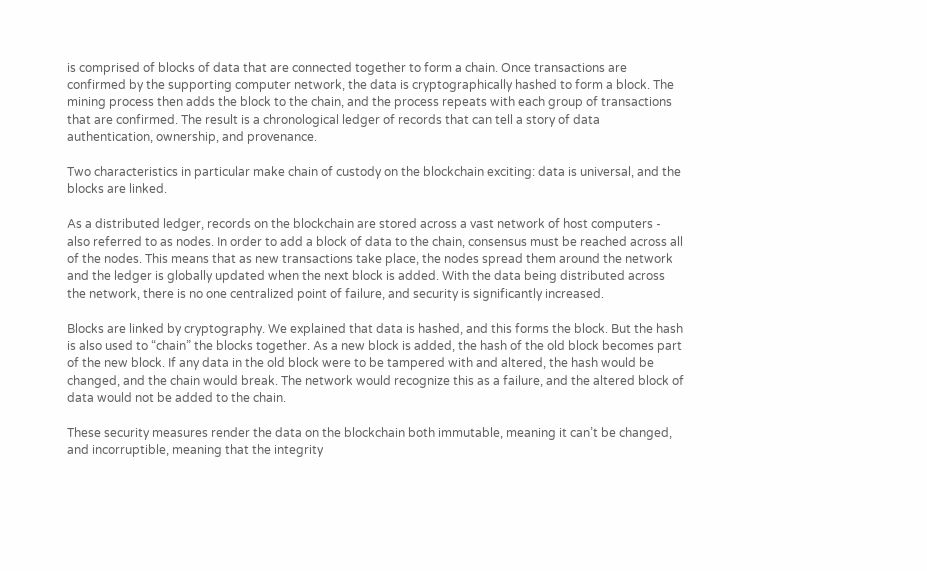is comprised of blocks of data that are connected together to form a chain. Once transactions are confirmed by the supporting computer network, the data is cryptographically hashed to form a block. The mining process then adds the block to the chain, and the process repeats with each group of transactions that are confirmed. The result is a chronological ledger of records that can tell a story of data authentication, ownership, and provenance.

Two characteristics in particular make chain of custody on the blockchain exciting: data is universal, and the blocks are linked.

As a distributed ledger, records on the blockchain are stored across a vast network of host computers - also referred to as nodes. In order to add a block of data to the chain, consensus must be reached across all of the nodes. This means that as new transactions take place, the nodes spread them around the network and the ledger is globally updated when the next block is added. With the data being distributed across the network, there is no one centralized point of failure, and security is significantly increased.

Blocks are linked by cryptography. We explained that data is hashed, and this forms the block. But the hash is also used to “chain” the blocks together. As a new block is added, the hash of the old block becomes part of the new block. If any data in the old block were to be tampered with and altered, the hash would be changed, and the chain would break. The network would recognize this as a failure, and the altered block of data would not be added to the chain.

These security measures render the data on the blockchain both immutable, meaning it can’t be changed, and incorruptible, meaning that the integrity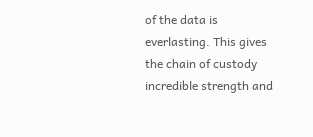of the data is everlasting. This gives the chain of custody incredible strength and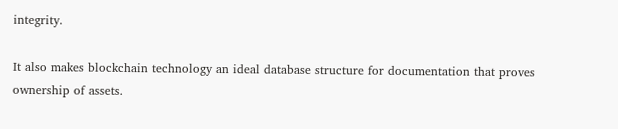integrity.

It also makes blockchain technology an ideal database structure for documentation that proves ownership of assets.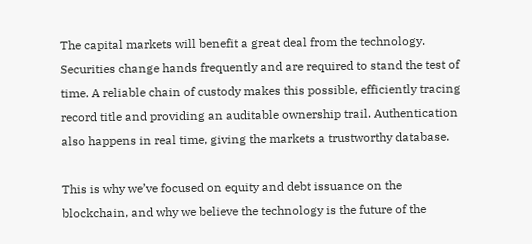The capital markets will benefit a great deal from the technology. Securities change hands frequently and are required to stand the test of time. A reliable chain of custody makes this possible, efficiently tracing record title and providing an auditable ownership trail. Authentication also happens in real time, giving the markets a trustworthy database.

This is why we’ve focused on equity and debt issuance on the blockchain, and why we believe the technology is the future of the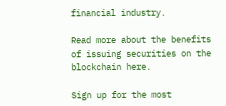financial industry.

Read more about the benefits of issuing securities on the blockchain here.

Sign up for the most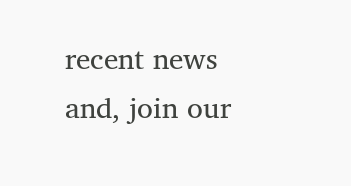recent news and, join our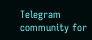Telegram community for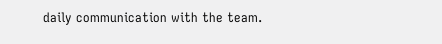daily communication with the team.